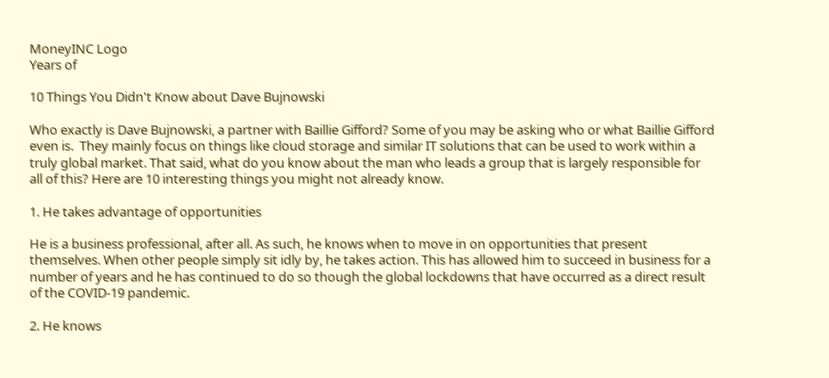MoneyINC Logo
Years of

10 Things You Didn't Know about Dave Bujnowski

Who exactly is Dave Bujnowski, a partner with Baillie Gifford? Some of you may be asking who or what Baillie Gifford even is.  They mainly focus on things like cloud storage and similar IT solutions that can be used to work within a truly global market. That said, what do you know about the man who leads a group that is largely responsible for all of this? Here are 10 interesting things you might not already know.

1. He takes advantage of opportunities

He is a business professional, after all. As such, he knows when to move in on opportunities that present themselves. When other people simply sit idly by, he takes action. This has allowed him to succeed in business for a number of years and he has continued to do so though the global lockdowns that have occurred as a direct result of the COVID-19 pandemic.

2. He knows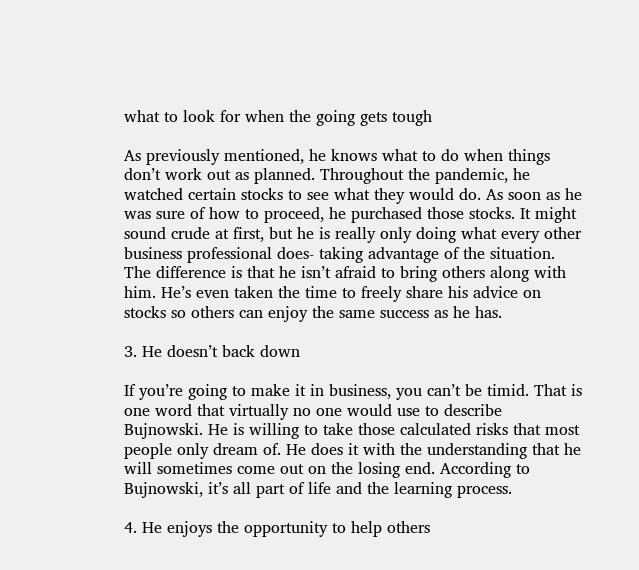what to look for when the going gets tough

As previously mentioned, he knows what to do when things don’t work out as planned. Throughout the pandemic, he watched certain stocks to see what they would do. As soon as he was sure of how to proceed, he purchased those stocks. It might sound crude at first, but he is really only doing what every other business professional does- taking advantage of the situation. The difference is that he isn’t afraid to bring others along with him. He’s even taken the time to freely share his advice on stocks so others can enjoy the same success as he has.

3. He doesn’t back down

If you’re going to make it in business, you can’t be timid. That is one word that virtually no one would use to describe Bujnowski. He is willing to take those calculated risks that most people only dream of. He does it with the understanding that he will sometimes come out on the losing end. According to Bujnowski, it’s all part of life and the learning process.

4. He enjoys the opportunity to help others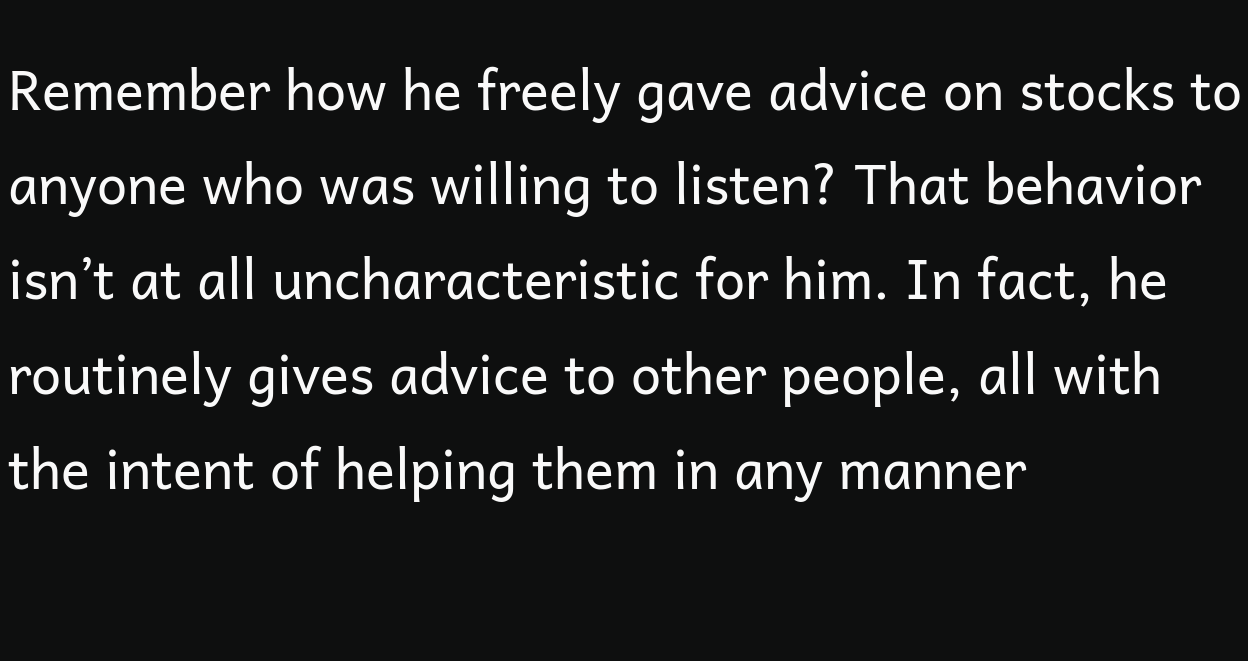Remember how he freely gave advice on stocks to anyone who was willing to listen? That behavior isn’t at all uncharacteristic for him. In fact, he routinely gives advice to other people, all with the intent of helping them in any manner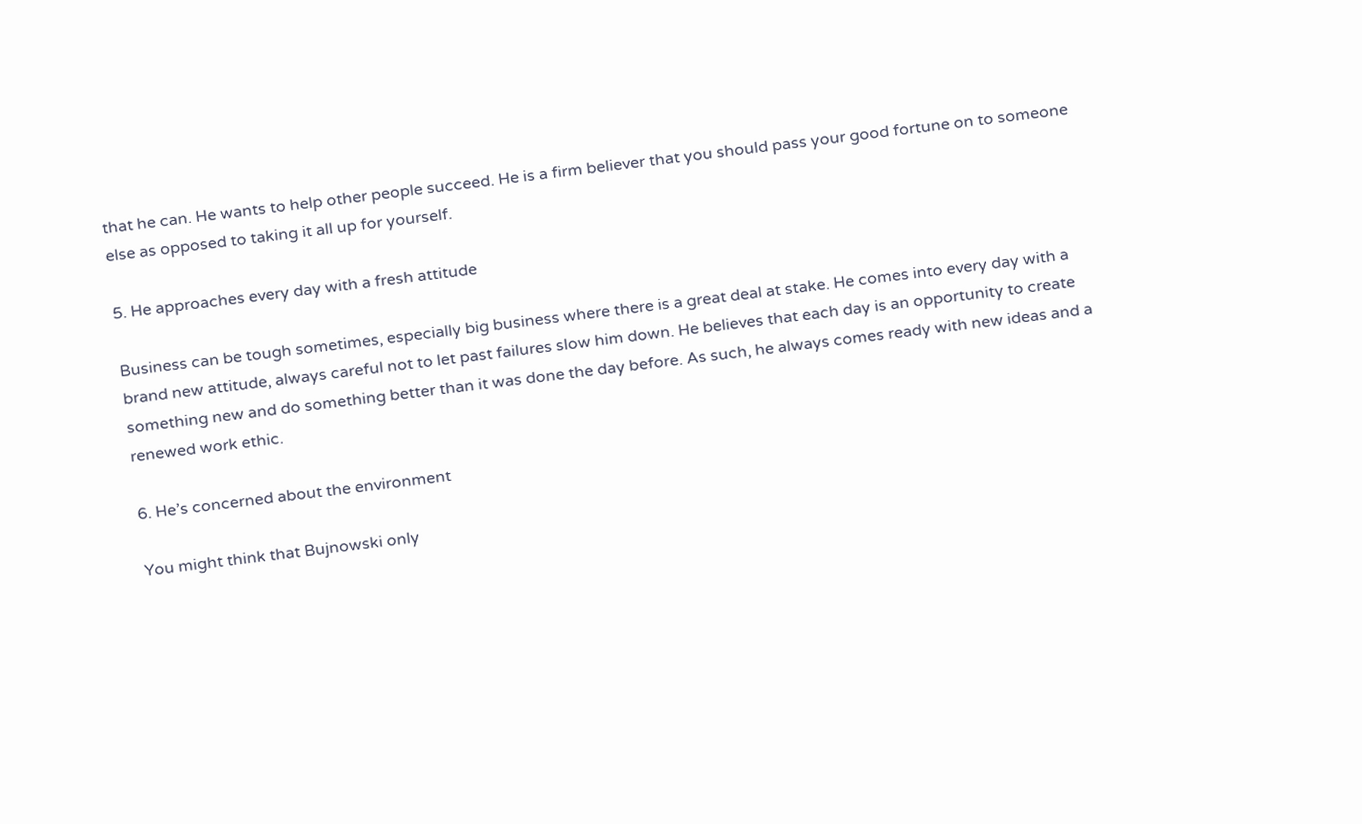that he can. He wants to help other people succeed. He is a firm believer that you should pass your good fortune on to someone else as opposed to taking it all up for yourself.

5. He approaches every day with a fresh attitude

Business can be tough sometimes, especially big business where there is a great deal at stake. He comes into every day with a brand new attitude, always careful not to let past failures slow him down. He believes that each day is an opportunity to create something new and do something better than it was done the day before. As such, he always comes ready with new ideas and a renewed work ethic.

6. He’s concerned about the environment

You might think that Bujnowski only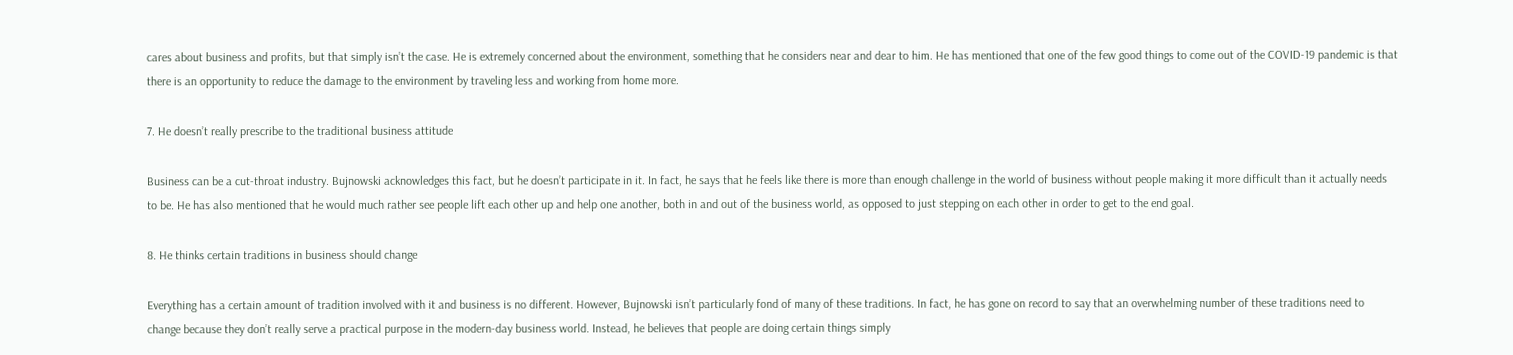cares about business and profits, but that simply isn’t the case. He is extremely concerned about the environment, something that he considers near and dear to him. He has mentioned that one of the few good things to come out of the COVID-19 pandemic is that there is an opportunity to reduce the damage to the environment by traveling less and working from home more.

7. He doesn’t really prescribe to the traditional business attitude

Business can be a cut-throat industry. Bujnowski acknowledges this fact, but he doesn’t participate in it. In fact, he says that he feels like there is more than enough challenge in the world of business without people making it more difficult than it actually needs to be. He has also mentioned that he would much rather see people lift each other up and help one another, both in and out of the business world, as opposed to just stepping on each other in order to get to the end goal.

8. He thinks certain traditions in business should change

Everything has a certain amount of tradition involved with it and business is no different. However, Bujnowski isn’t particularly fond of many of these traditions. In fact, he has gone on record to say that an overwhelming number of these traditions need to change because they don’t really serve a practical purpose in the modern-day business world. Instead, he believes that people are doing certain things simply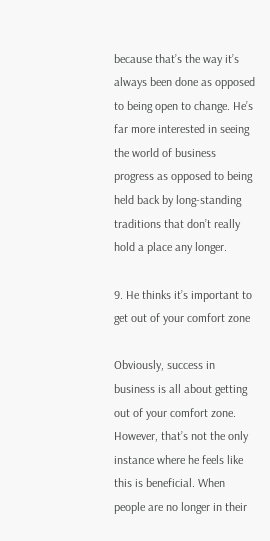because that’s the way it’s always been done as opposed to being open to change. He’s far more interested in seeing the world of business progress as opposed to being held back by long-standing traditions that don’t really hold a place any longer.

9. He thinks it’s important to get out of your comfort zone

Obviously, success in business is all about getting out of your comfort zone. However, that’s not the only instance where he feels like this is beneficial. When people are no longer in their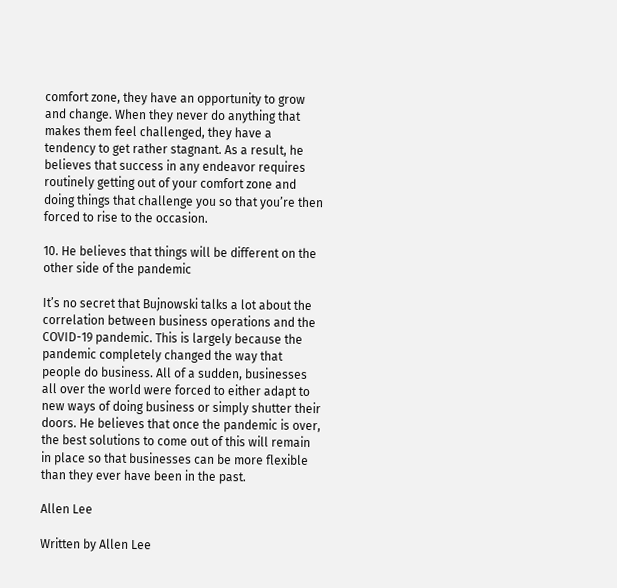comfort zone, they have an opportunity to grow and change. When they never do anything that makes them feel challenged, they have a tendency to get rather stagnant. As a result, he believes that success in any endeavor requires routinely getting out of your comfort zone and doing things that challenge you so that you’re then forced to rise to the occasion.

10. He believes that things will be different on the other side of the pandemic

It’s no secret that Bujnowski talks a lot about the correlation between business operations and the COVID-19 pandemic. This is largely because the pandemic completely changed the way that people do business. All of a sudden, businesses all over the world were forced to either adapt to new ways of doing business or simply shutter their doors. He believes that once the pandemic is over, the best solutions to come out of this will remain in place so that businesses can be more flexible than they ever have been in the past.

Allen Lee

Written by Allen Lee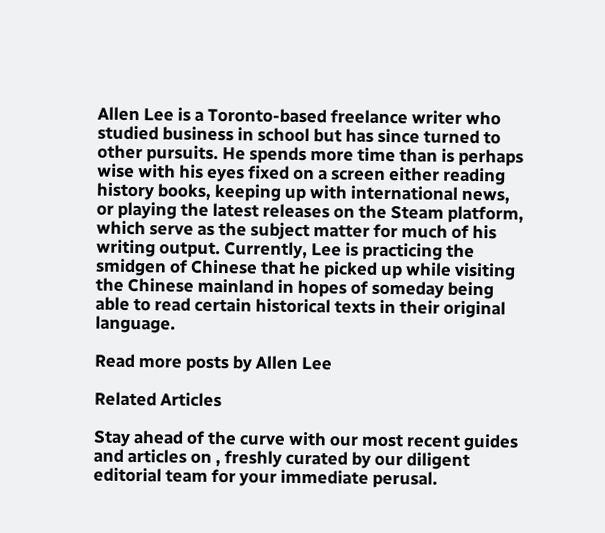Allen Lee is a Toronto-based freelance writer who studied business in school but has since turned to other pursuits. He spends more time than is perhaps wise with his eyes fixed on a screen either reading history books, keeping up with international news, or playing the latest releases on the Steam platform, which serve as the subject matter for much of his writing output. Currently, Lee is practicing the smidgen of Chinese that he picked up while visiting the Chinese mainland in hopes of someday being able to read certain historical texts in their original language.

Read more posts by Allen Lee

Related Articles

Stay ahead of the curve with our most recent guides and articles on , freshly curated by our diligent editorial team for your immediate perusal.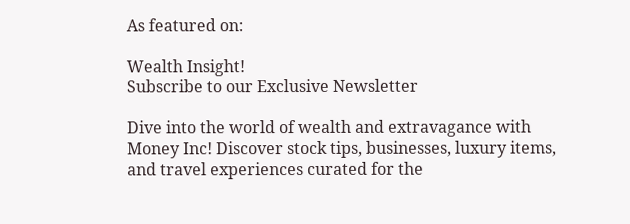As featured on:

Wealth Insight!
Subscribe to our Exclusive Newsletter

Dive into the world of wealth and extravagance with Money Inc! Discover stock tips, businesses, luxury items, and travel experiences curated for the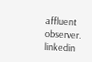affluent observer.
linkedin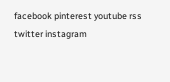facebook pinterest youtube rss twitter instagram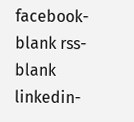facebook-blank rss-blank linkedin-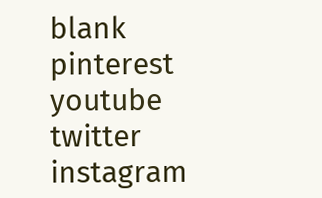blank pinterest youtube twitter instagram